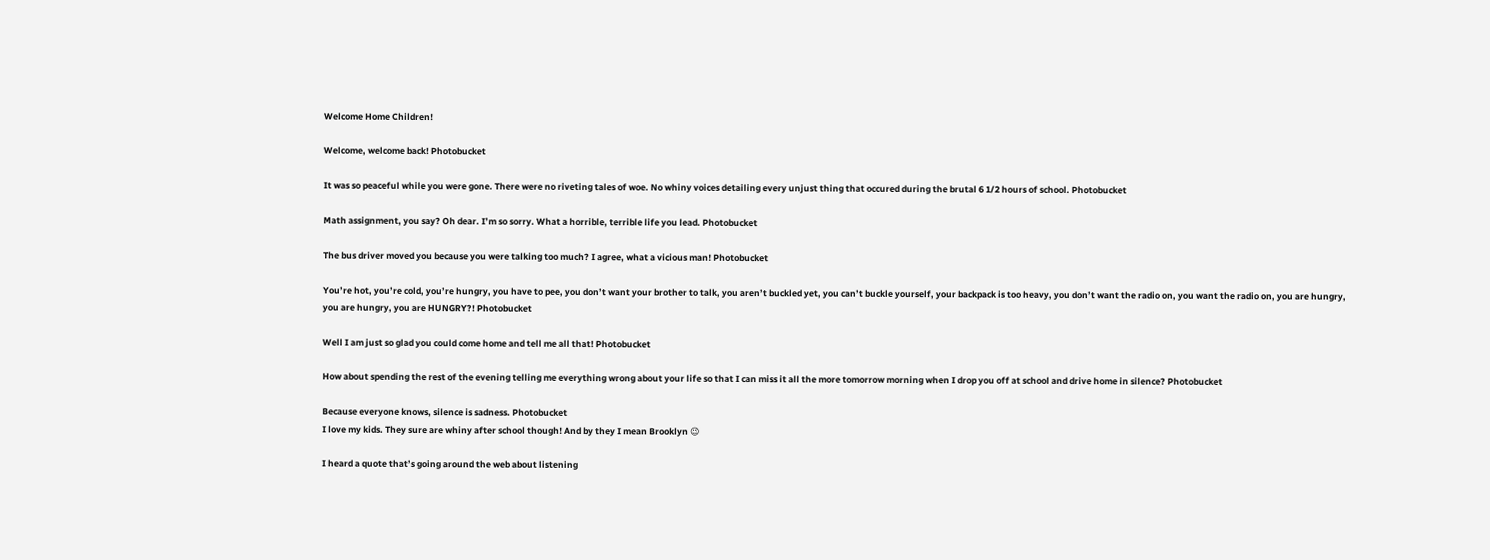Welcome Home Children!

Welcome, welcome back! Photobucket

It was so peaceful while you were gone. There were no riveting tales of woe. No whiny voices detailing every unjust thing that occured during the brutal 6 1/2 hours of school. Photobucket

Math assignment, you say? Oh dear. I’m so sorry. What a horrible, terrible life you lead. Photobucket

The bus driver moved you because you were talking too much? I agree, what a vicious man! Photobucket

You’re hot, you’re cold, you’re hungry, you have to pee, you don’t want your brother to talk, you aren’t buckled yet, you can’t buckle yourself, your backpack is too heavy, you don’t want the radio on, you want the radio on, you are hungry, you are hungry, you are HUNGRY?! Photobucket

Well I am just so glad you could come home and tell me all that! Photobucket

How about spending the rest of the evening telling me everything wrong about your life so that I can miss it all the more tomorrow morning when I drop you off at school and drive home in silence? Photobucket

Because everyone knows, silence is sadness. Photobucket
I love my kids. They sure are whiny after school though! And by they I mean Brooklyn 😉

I heard a quote that’s going around the web about listening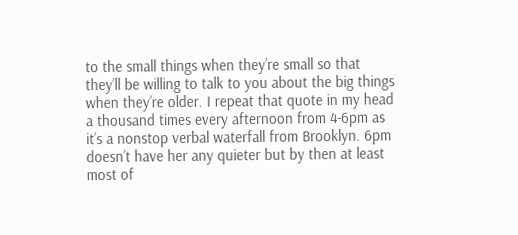to the small things when they’re small so that they’ll be willing to talk to you about the big things when they’re older. I repeat that quote in my head a thousand times every afternoon from 4-6pm as it’s a nonstop verbal waterfall from Brooklyn. 6pm doesn’t have her any quieter but by then at least most of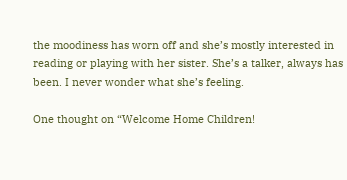the moodiness has worn off and she’s mostly interested in reading or playing with her sister. She’s a talker, always has been. I never wonder what she’s feeling.

One thought on “Welcome Home Children!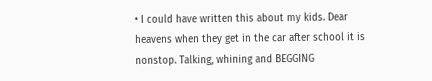• I could have written this about my kids. Dear heavens when they get in the car after school it is nonstop. Talking, whining and BEGGING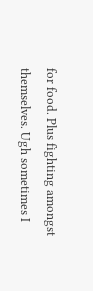for food. Plus fighting amongst themselves. Ugh sometimes I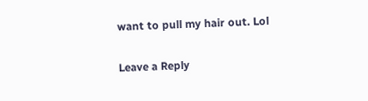want to pull my hair out. Lol

Leave a Reply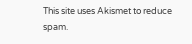This site uses Akismet to reduce spam.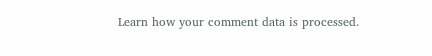Learn how your comment data is processed.